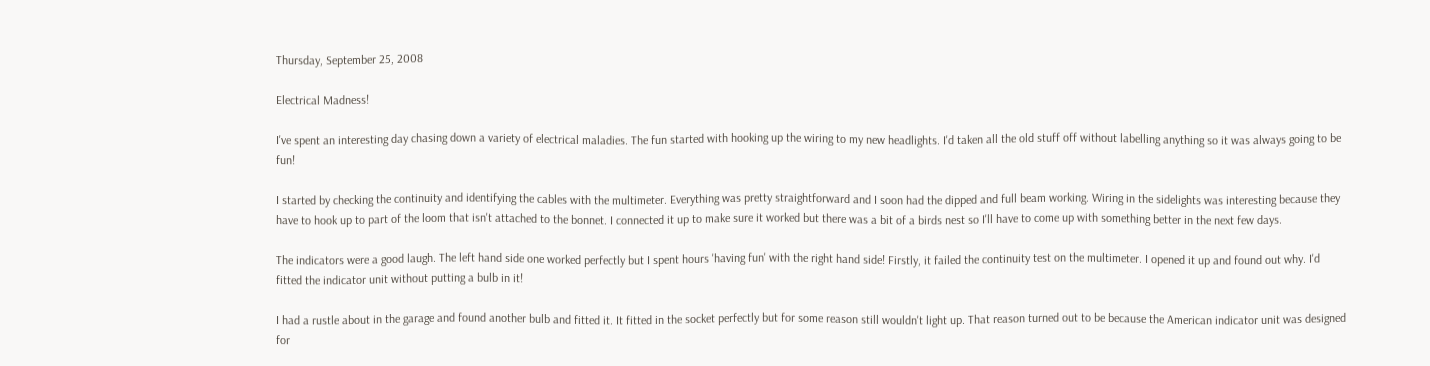Thursday, September 25, 2008

Electrical Madness!

I've spent an interesting day chasing down a variety of electrical maladies. The fun started with hooking up the wiring to my new headlights. I'd taken all the old stuff off without labelling anything so it was always going to be fun!

I started by checking the continuity and identifying the cables with the multimeter. Everything was pretty straightforward and I soon had the dipped and full beam working. Wiring in the sidelights was interesting because they have to hook up to part of the loom that isn't attached to the bonnet. I connected it up to make sure it worked but there was a bit of a birds nest so I'll have to come up with something better in the next few days.

The indicators were a good laugh. The left hand side one worked perfectly but I spent hours 'having fun' with the right hand side! Firstly, it failed the continuity test on the multimeter. I opened it up and found out why. I'd fitted the indicator unit without putting a bulb in it!

I had a rustle about in the garage and found another bulb and fitted it. It fitted in the socket perfectly but for some reason still wouldn't light up. That reason turned out to be because the American indicator unit was designed for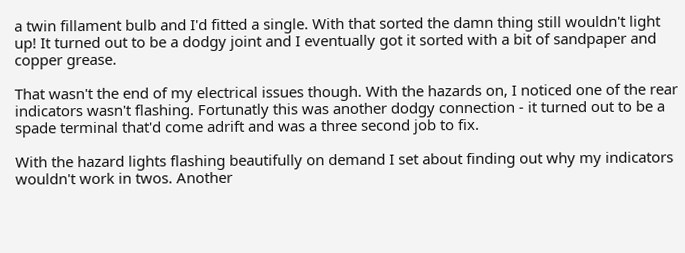a twin fillament bulb and I'd fitted a single. With that sorted the damn thing still wouldn't light up! It turned out to be a dodgy joint and I eventually got it sorted with a bit of sandpaper and copper grease.

That wasn't the end of my electrical issues though. With the hazards on, I noticed one of the rear indicators wasn't flashing. Fortunatly this was another dodgy connection - it turned out to be a spade terminal that'd come adrift and was a three second job to fix.

With the hazard lights flashing beautifully on demand I set about finding out why my indicators wouldn't work in twos. Another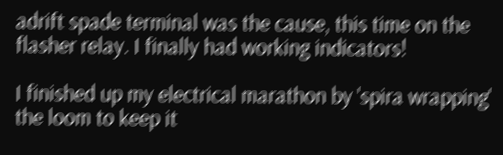adrift spade terminal was the cause, this time on the flasher relay. I finally had working indicators!

I finished up my electrical marathon by 'spira wrapping' the loom to keep it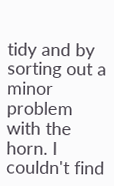tidy and by sorting out a minor problem with the horn. I couldn't find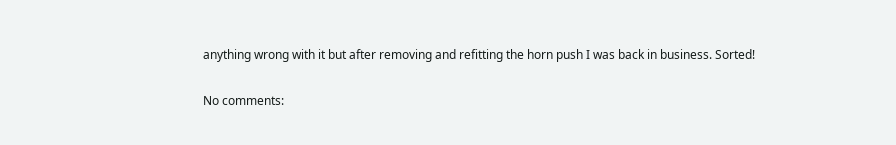anything wrong with it but after removing and refitting the horn push I was back in business. Sorted!

No comments: